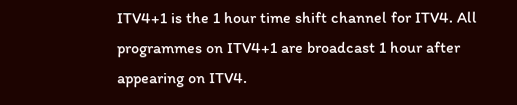ITV4+1 is the 1 hour time shift channel for ITV4. All programmes on ITV4+1 are broadcast 1 hour after appearing on ITV4.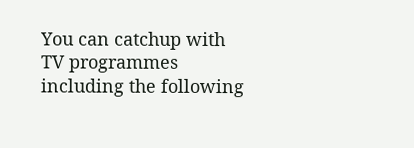You can catchup with TV programmes including the following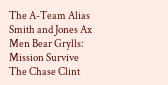The A-Team Alias Smith and Jones Ax Men Bear Grylls: Mission Survive The Chase Clint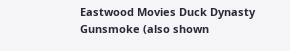Eastwood Movies Duck Dynasty Gunsmoke (also shown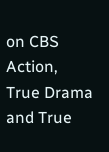on CBS Action, True Drama and True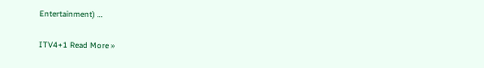Entertainment) …

ITV4+1 Read More »